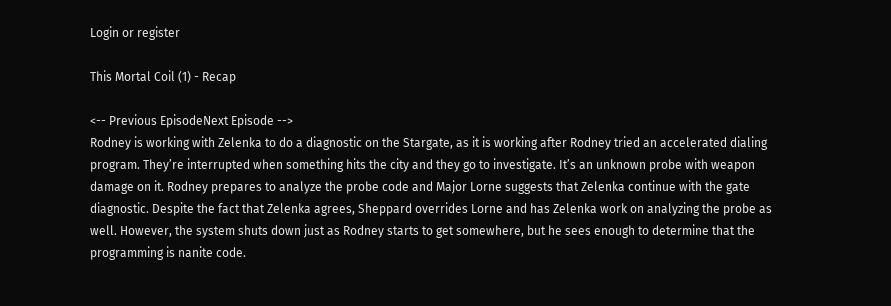Login or register

This Mortal Coil (1) - Recap

<-- Previous EpisodeNext Episode -->
Rodney is working with Zelenka to do a diagnostic on the Stargate, as it is working after Rodney tried an accelerated dialing program. They’re interrupted when something hits the city and they go to investigate. It’s an unknown probe with weapon damage on it. Rodney prepares to analyze the probe code and Major Lorne suggests that Zelenka continue with the gate diagnostic. Despite the fact that Zelenka agrees, Sheppard overrides Lorne and has Zelenka work on analyzing the probe as well. However, the system shuts down just as Rodney starts to get somewhere, but he sees enough to determine that the programming is nanite code.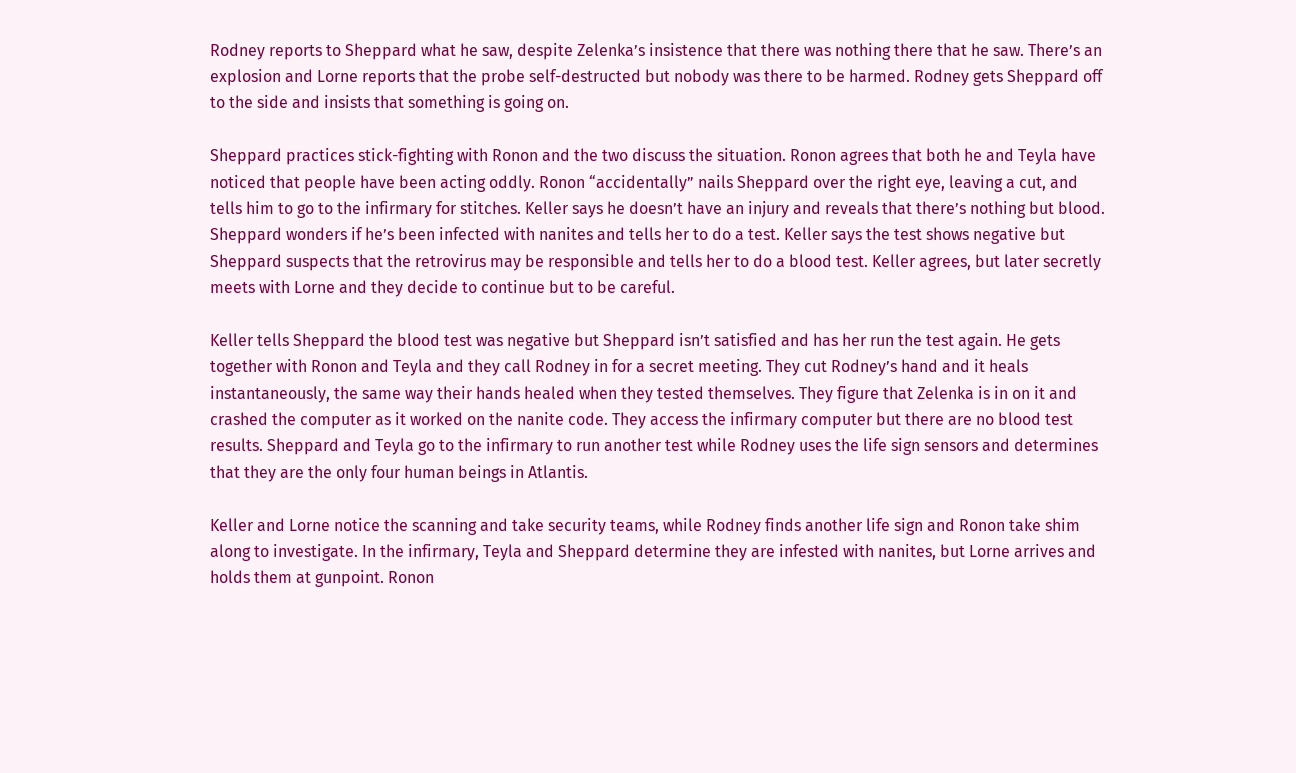Rodney reports to Sheppard what he saw, despite Zelenka’s insistence that there was nothing there that he saw. There’s an explosion and Lorne reports that the probe self-destructed but nobody was there to be harmed. Rodney gets Sheppard off to the side and insists that something is going on.

Sheppard practices stick-fighting with Ronon and the two discuss the situation. Ronon agrees that both he and Teyla have noticed that people have been acting oddly. Ronon “accidentally” nails Sheppard over the right eye, leaving a cut, and tells him to go to the infirmary for stitches. Keller says he doesn’t have an injury and reveals that there’s nothing but blood. Sheppard wonders if he’s been infected with nanites and tells her to do a test. Keller says the test shows negative but Sheppard suspects that the retrovirus may be responsible and tells her to do a blood test. Keller agrees, but later secretly meets with Lorne and they decide to continue but to be careful.

Keller tells Sheppard the blood test was negative but Sheppard isn’t satisfied and has her run the test again. He gets together with Ronon and Teyla and they call Rodney in for a secret meeting. They cut Rodney’s hand and it heals instantaneously, the same way their hands healed when they tested themselves. They figure that Zelenka is in on it and crashed the computer as it worked on the nanite code. They access the infirmary computer but there are no blood test results. Sheppard and Teyla go to the infirmary to run another test while Rodney uses the life sign sensors and determines that they are the only four human beings in Atlantis.

Keller and Lorne notice the scanning and take security teams, while Rodney finds another life sign and Ronon take shim along to investigate. In the infirmary, Teyla and Sheppard determine they are infested with nanites, but Lorne arrives and holds them at gunpoint. Ronon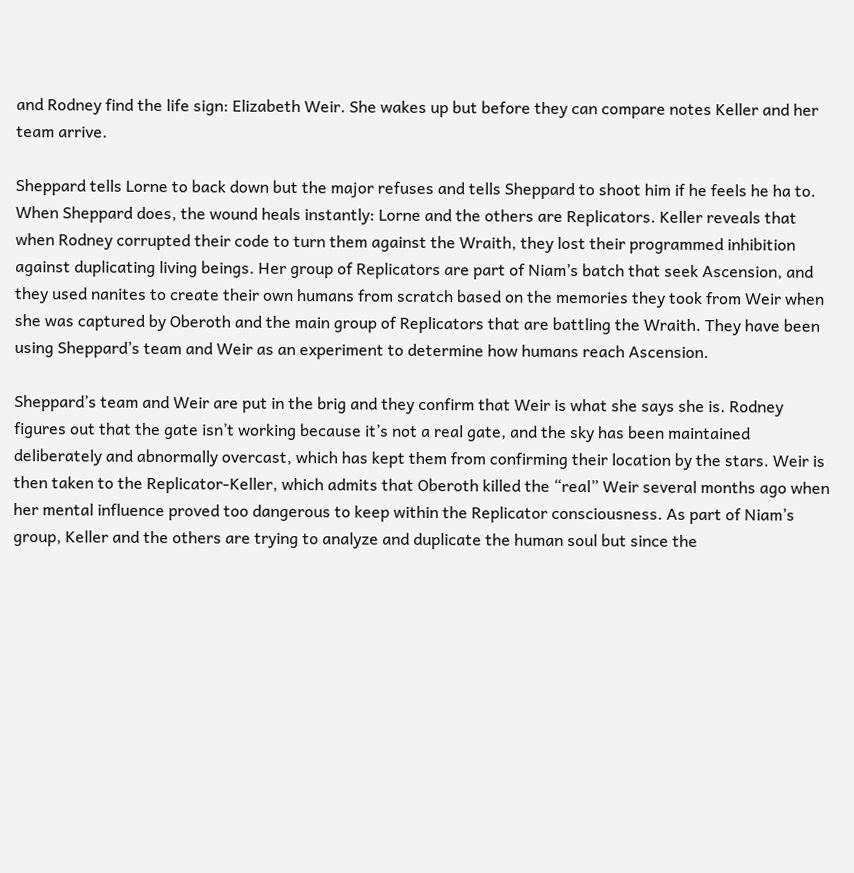and Rodney find the life sign: Elizabeth Weir. She wakes up but before they can compare notes Keller and her team arrive.

Sheppard tells Lorne to back down but the major refuses and tells Sheppard to shoot him if he feels he ha to. When Sheppard does, the wound heals instantly: Lorne and the others are Replicators. Keller reveals that when Rodney corrupted their code to turn them against the Wraith, they lost their programmed inhibition against duplicating living beings. Her group of Replicators are part of Niam’s batch that seek Ascension, and they used nanites to create their own humans from scratch based on the memories they took from Weir when she was captured by Oberoth and the main group of Replicators that are battling the Wraith. They have been using Sheppard’s team and Weir as an experiment to determine how humans reach Ascension.

Sheppard’s team and Weir are put in the brig and they confirm that Weir is what she says she is. Rodney figures out that the gate isn’t working because it’s not a real gate, and the sky has been maintained deliberately and abnormally overcast, which has kept them from confirming their location by the stars. Weir is then taken to the Replicator-Keller, which admits that Oberoth killed the “real” Weir several months ago when her mental influence proved too dangerous to keep within the Replicator consciousness. As part of Niam’s group, Keller and the others are trying to analyze and duplicate the human soul but since the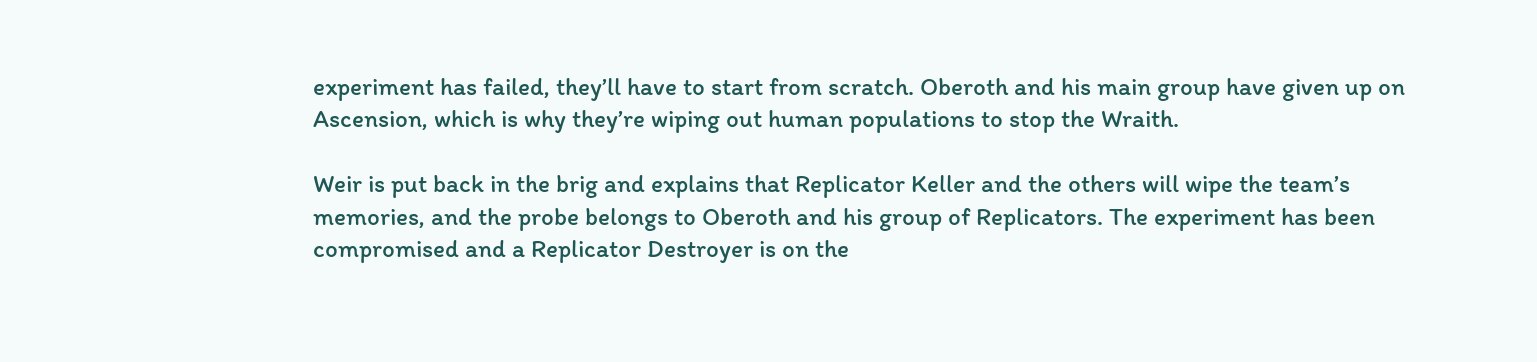experiment has failed, they’ll have to start from scratch. Oberoth and his main group have given up on Ascension, which is why they’re wiping out human populations to stop the Wraith.

Weir is put back in the brig and explains that Replicator Keller and the others will wipe the team’s memories, and the probe belongs to Oberoth and his group of Replicators. The experiment has been compromised and a Replicator Destroyer is on the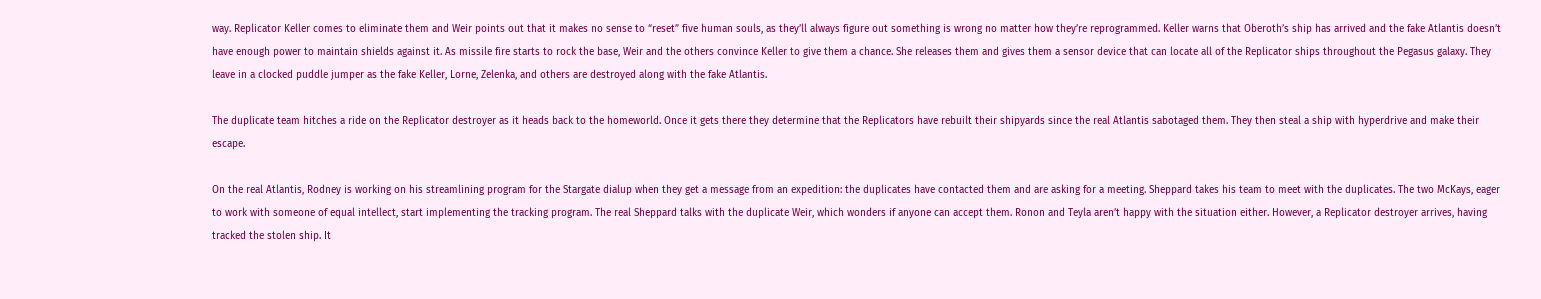way. Replicator Keller comes to eliminate them and Weir points out that it makes no sense to “reset” five human souls, as they’ll always figure out something is wrong no matter how they’re reprogrammed. Keller warns that Oberoth’s ship has arrived and the fake Atlantis doesn’t have enough power to maintain shields against it. As missile fire starts to rock the base, Weir and the others convince Keller to give them a chance. She releases them and gives them a sensor device that can locate all of the Replicator ships throughout the Pegasus galaxy. They leave in a clocked puddle jumper as the fake Keller, Lorne, Zelenka, and others are destroyed along with the fake Atlantis.

The duplicate team hitches a ride on the Replicator destroyer as it heads back to the homeworld. Once it gets there they determine that the Replicators have rebuilt their shipyards since the real Atlantis sabotaged them. They then steal a ship with hyperdrive and make their escape.

On the real Atlantis, Rodney is working on his streamlining program for the Stargate dialup when they get a message from an expedition: the duplicates have contacted them and are asking for a meeting. Sheppard takes his team to meet with the duplicates. The two McKays, eager to work with someone of equal intellect, start implementing the tracking program. The real Sheppard talks with the duplicate Weir, which wonders if anyone can accept them. Ronon and Teyla aren’t happy with the situation either. However, a Replicator destroyer arrives, having tracked the stolen ship. It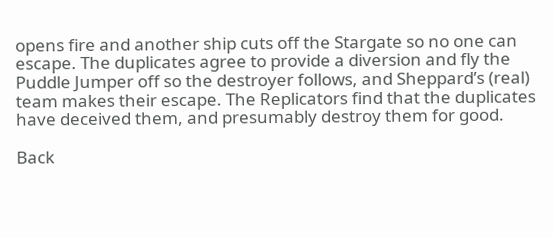opens fire and another ship cuts off the Stargate so no one can escape. The duplicates agree to provide a diversion and fly the Puddle Jumper off so the destroyer follows, and Sheppard’s (real) team makes their escape. The Replicators find that the duplicates have deceived them, and presumably destroy them for good.

Back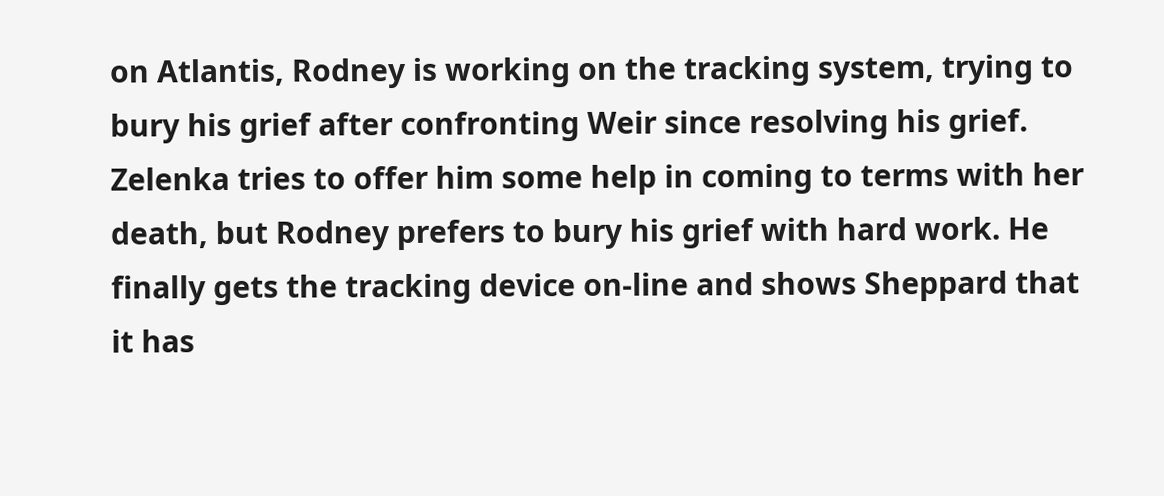on Atlantis, Rodney is working on the tracking system, trying to bury his grief after confronting Weir since resolving his grief. Zelenka tries to offer him some help in coming to terms with her death, but Rodney prefers to bury his grief with hard work. He finally gets the tracking device on-line and shows Sheppard that it has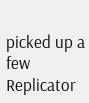picked up a few Replicator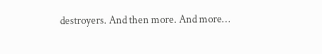destroyers. And then more. And more…